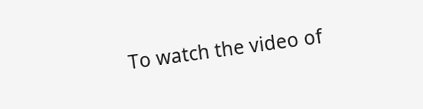To watch the video of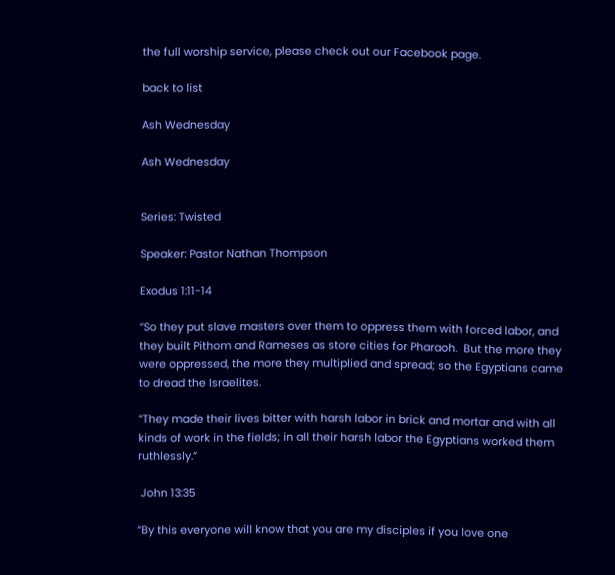the full worship service, please check out our Facebook page.

back to list

Ash Wednesday

Ash Wednesday


Series: Twisted

Speaker: Pastor Nathan Thompson

Exodus 1:11-14

“So they put slave masters over them to oppress them with forced labor, and they built Pithom and Rameses as store cities for Pharaoh.  But the more they were oppressed, the more they multiplied and spread; so the Egyptians came to dread the Israelites.

“They made their lives bitter with harsh labor in brick and mortar and with all kinds of work in the fields; in all their harsh labor the Egyptians worked them ruthlessly.”

 John 13:35

“By this everyone will know that you are my disciples if you love one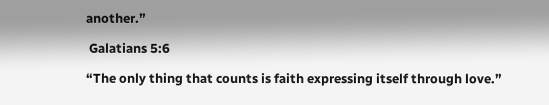another.”

 Galatians 5:6

“The only thing that counts is faith expressing itself through love.”